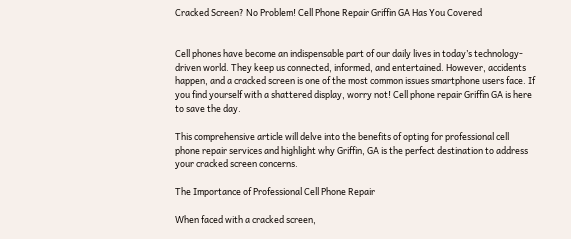Cracked Screen? No Problem! Cell Phone Repair Griffin GA Has You Covered


Cell phones have become an indispensable part of our daily lives in today’s technology-driven world. They keep us connected, informed, and entertained. However, accidents happen, and a cracked screen is one of the most common issues smartphone users face. If you find yourself with a shattered display, worry not! Cell phone repair Griffin GA is here to save the day.

This comprehensive article will delve into the benefits of opting for professional cell phone repair services and highlight why Griffin, GA is the perfect destination to address your cracked screen concerns.

The Importance of Professional Cell Phone Repair

When faced with a cracked screen,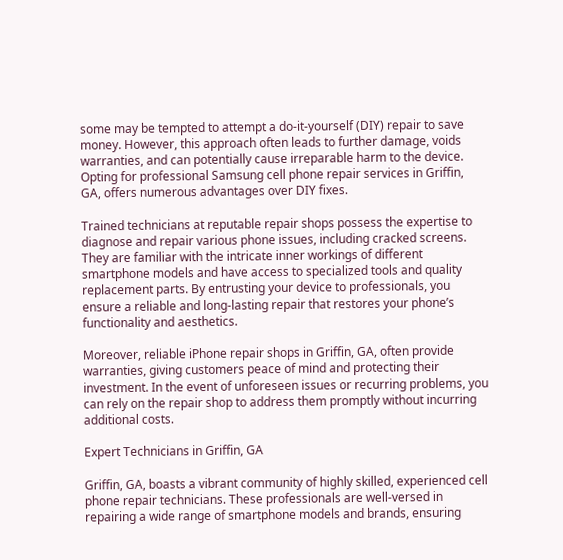some may be tempted to attempt a do-it-yourself (DIY) repair to save money. However, this approach often leads to further damage, voids warranties, and can potentially cause irreparable harm to the device. Opting for professional Samsung cell phone repair services in Griffin, GA, offers numerous advantages over DIY fixes.

Trained technicians at reputable repair shops possess the expertise to diagnose and repair various phone issues, including cracked screens. They are familiar with the intricate inner workings of different smartphone models and have access to specialized tools and quality replacement parts. By entrusting your device to professionals, you ensure a reliable and long-lasting repair that restores your phone’s functionality and aesthetics.

Moreover, reliable iPhone repair shops in Griffin, GA, often provide warranties, giving customers peace of mind and protecting their investment. In the event of unforeseen issues or recurring problems, you can rely on the repair shop to address them promptly without incurring additional costs.

Expert Technicians in Griffin, GA

Griffin, GA, boasts a vibrant community of highly skilled, experienced cell phone repair technicians. These professionals are well-versed in repairing a wide range of smartphone models and brands, ensuring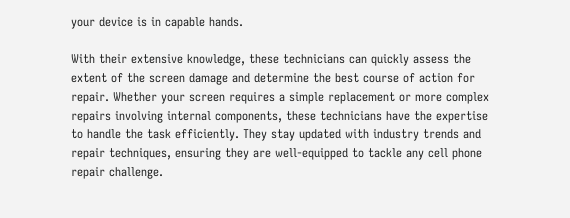your device is in capable hands.

With their extensive knowledge, these technicians can quickly assess the extent of the screen damage and determine the best course of action for repair. Whether your screen requires a simple replacement or more complex repairs involving internal components, these technicians have the expertise to handle the task efficiently. They stay updated with industry trends and repair techniques, ensuring they are well-equipped to tackle any cell phone repair challenge.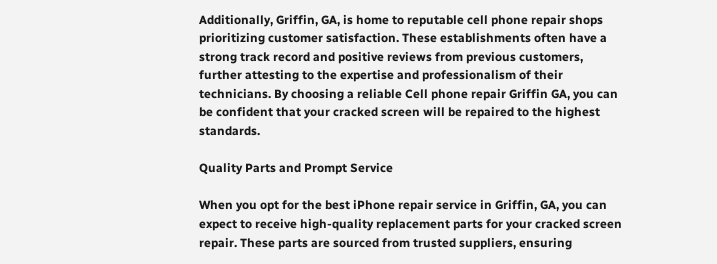Additionally, Griffin, GA, is home to reputable cell phone repair shops prioritizing customer satisfaction. These establishments often have a strong track record and positive reviews from previous customers, further attesting to the expertise and professionalism of their technicians. By choosing a reliable Cell phone repair Griffin GA, you can be confident that your cracked screen will be repaired to the highest standards.

Quality Parts and Prompt Service

When you opt for the best iPhone repair service in Griffin, GA, you can expect to receive high-quality replacement parts for your cracked screen repair. These parts are sourced from trusted suppliers, ensuring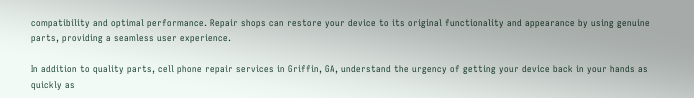compatibility and optimal performance. Repair shops can restore your device to its original functionality and appearance by using genuine parts, providing a seamless user experience.

In addition to quality parts, cell phone repair services in Griffin, GA, understand the urgency of getting your device back in your hands as quickly as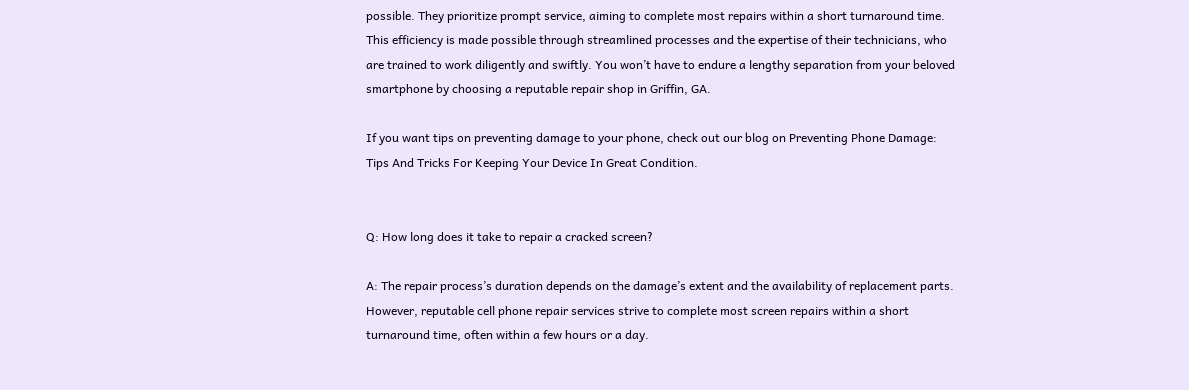possible. They prioritize prompt service, aiming to complete most repairs within a short turnaround time. This efficiency is made possible through streamlined processes and the expertise of their technicians, who are trained to work diligently and swiftly. You won’t have to endure a lengthy separation from your beloved smartphone by choosing a reputable repair shop in Griffin, GA.

If you want tips on preventing damage to your phone, check out our blog on Preventing Phone Damage: Tips And Tricks For Keeping Your Device In Great Condition.


Q: How long does it take to repair a cracked screen?

A: The repair process’s duration depends on the damage’s extent and the availability of replacement parts. However, reputable cell phone repair services strive to complete most screen repairs within a short turnaround time, often within a few hours or a day.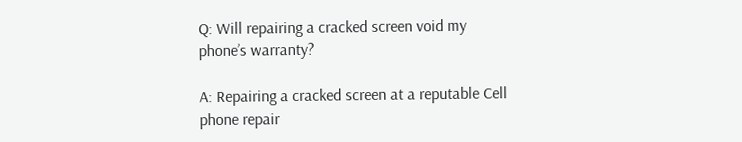Q: Will repairing a cracked screen void my phone’s warranty?

A: Repairing a cracked screen at a reputable Cell phone repair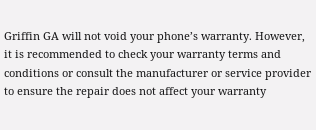Griffin GA will not void your phone’s warranty. However, it is recommended to check your warranty terms and conditions or consult the manufacturer or service provider to ensure the repair does not affect your warranty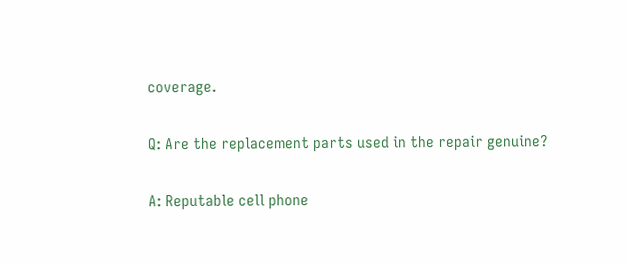coverage.

Q: Are the replacement parts used in the repair genuine?

A: Reputable cell phone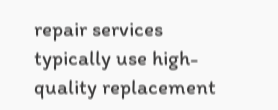repair services typically use high-quality replacement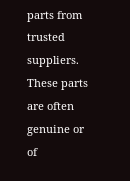parts from trusted suppliers. These parts are often genuine or of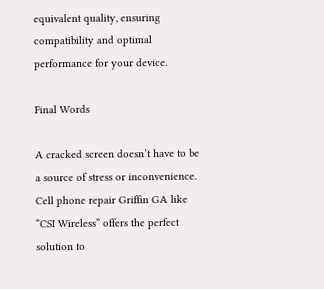equivalent quality, ensuring compatibility and optimal performance for your device.

Final Words

A cracked screen doesn’t have to be a source of stress or inconvenience. Cell phone repair Griffin GA like “CSI Wireless” offers the perfect solution to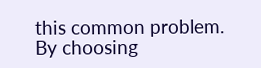this common problem. By choosing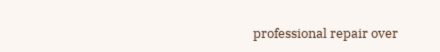professional repair over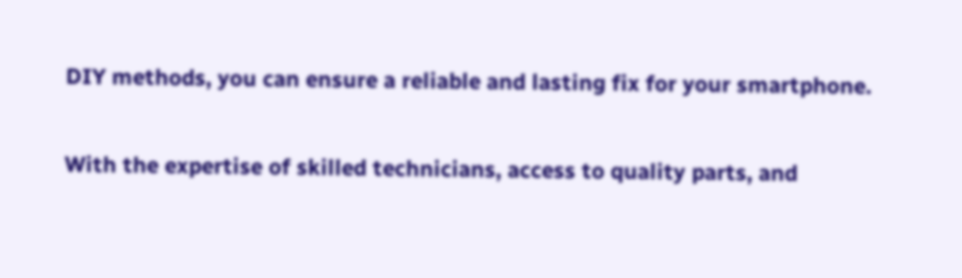DIY methods, you can ensure a reliable and lasting fix for your smartphone.

With the expertise of skilled technicians, access to quality parts, and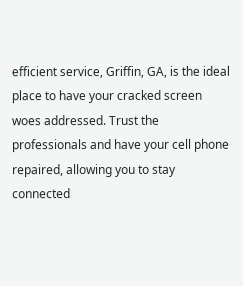efficient service, Griffin, GA, is the ideal place to have your cracked screen woes addressed. Trust the professionals and have your cell phone repaired, allowing you to stay connected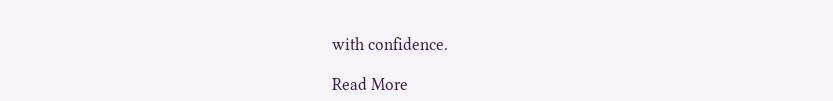with confidence.

Read More